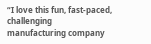“I love this fun, fast-paced, challenging manufacturing company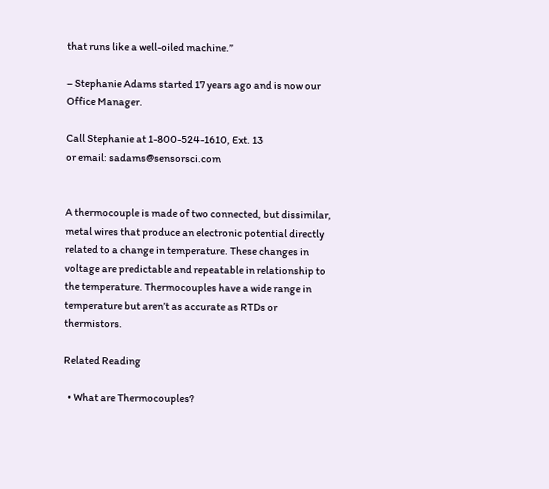that runs like a well-oiled machine.”

– Stephanie Adams started 17 years ago and is now our Office Manager.

Call Stephanie at 1-800-524-1610, Ext. 13
or email: sadams@sensorsci.com


A thermocouple is made of two connected, but dissimilar, metal wires that produce an electronic potential directly related to a change in temperature. These changes in voltage are predictable and repeatable in relationship to the temperature. Thermocouples have a wide range in temperature but aren’t as accurate as RTDs or thermistors.

Related Reading

  • What are Thermocouples?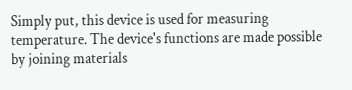Simply put, this device is used for measuring temperature. The device's functions are made possible by joining materials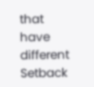that have different Setback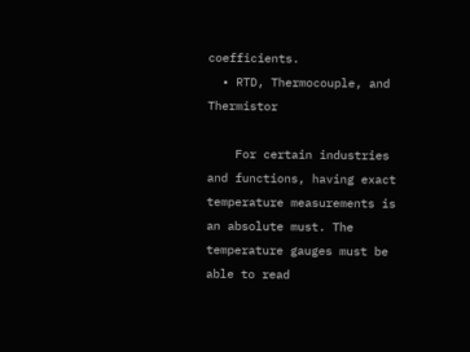coefficients.
  • RTD, Thermocouple, and Thermistor

    For certain industries and functions, having exact temperature measurements is an absolute must. The temperature gauges must be able to read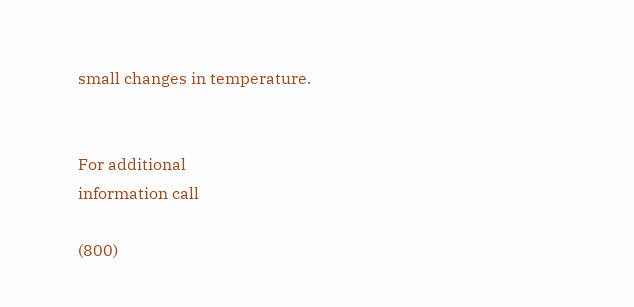small changes in temperature.


For additional
information call

(800)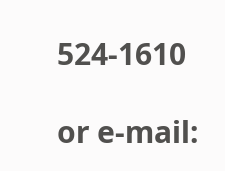524-1610

or e-mail: